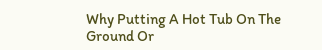Why Putting A Hot Tub On The Ground Or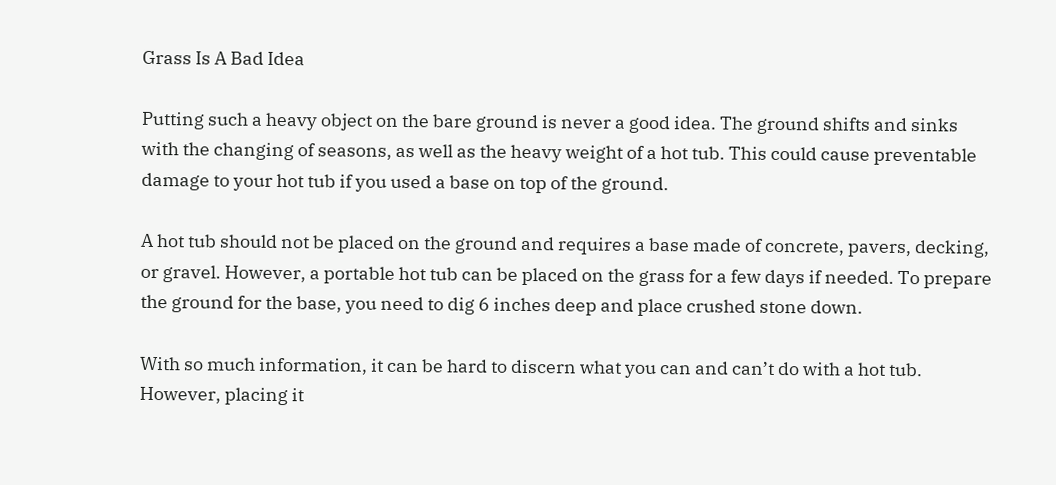Grass Is A Bad Idea

Putting such a heavy object on the bare ground is never a good idea. The ground shifts and sinks with the changing of seasons, as well as the heavy weight of a hot tub. This could cause preventable damage to your hot tub if you used a base on top of the ground.

A hot tub should not be placed on the ground and requires a base made of concrete, pavers, decking, or gravel. However, a portable hot tub can be placed on the grass for a few days if needed. To prepare the ground for the base, you need to dig 6 inches deep and place crushed stone down.

With so much information, it can be hard to discern what you can and can’t do with a hot tub. However, placing it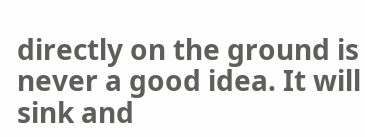directly on the ground is never a good idea. It will sink and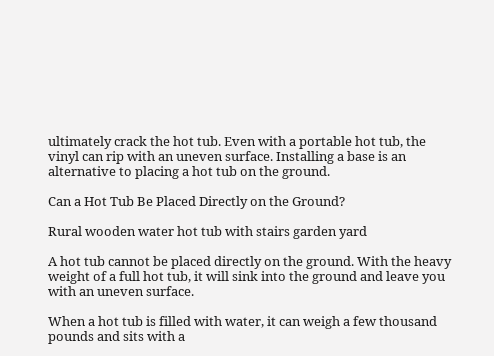ultimately crack the hot tub. Even with a portable hot tub, the vinyl can rip with an uneven surface. Installing a base is an alternative to placing a hot tub on the ground.

Can a Hot Tub Be Placed Directly on the Ground?

Rural wooden water hot tub with stairs garden yard

A hot tub cannot be placed directly on the ground. With the heavy weight of a full hot tub, it will sink into the ground and leave you with an uneven surface.

When a hot tub is filled with water, it can weigh a few thousand pounds and sits with a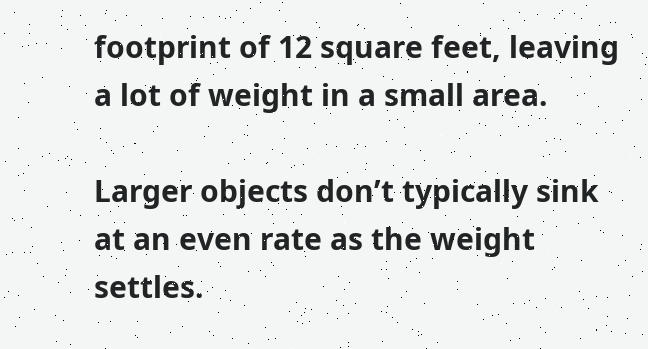footprint of 12 square feet, leaving a lot of weight in a small area.

Larger objects don’t typically sink at an even rate as the weight settles.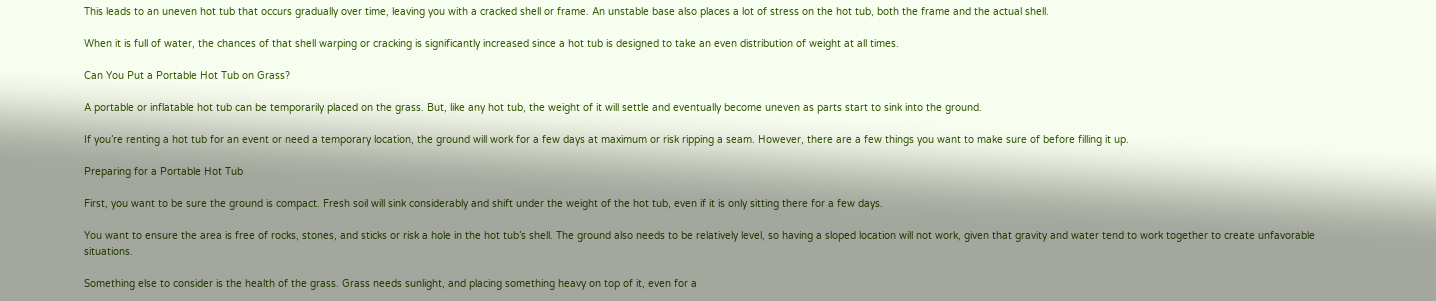This leads to an uneven hot tub that occurs gradually over time, leaving you with a cracked shell or frame. An unstable base also places a lot of stress on the hot tub, both the frame and the actual shell.

When it is full of water, the chances of that shell warping or cracking is significantly increased since a hot tub is designed to take an even distribution of weight at all times.

Can You Put a Portable Hot Tub on Grass?

A portable or inflatable hot tub can be temporarily placed on the grass. But, like any hot tub, the weight of it will settle and eventually become uneven as parts start to sink into the ground.

If you’re renting a hot tub for an event or need a temporary location, the ground will work for a few days at maximum or risk ripping a seam. However, there are a few things you want to make sure of before filling it up.

Preparing for a Portable Hot Tub

First, you want to be sure the ground is compact. Fresh soil will sink considerably and shift under the weight of the hot tub, even if it is only sitting there for a few days.

You want to ensure the area is free of rocks, stones, and sticks or risk a hole in the hot tub’s shell. The ground also needs to be relatively level, so having a sloped location will not work, given that gravity and water tend to work together to create unfavorable situations.

Something else to consider is the health of the grass. Grass needs sunlight, and placing something heavy on top of it, even for a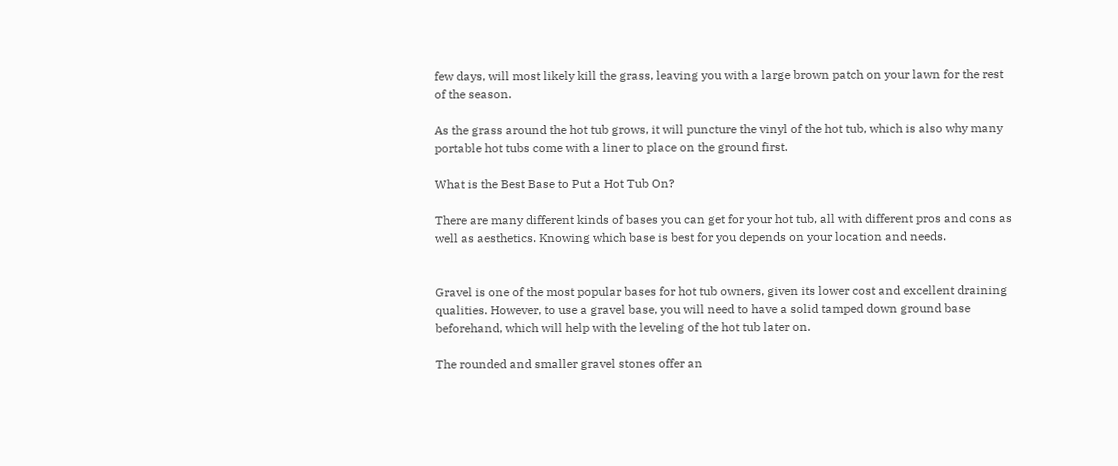few days, will most likely kill the grass, leaving you with a large brown patch on your lawn for the rest of the season.

As the grass around the hot tub grows, it will puncture the vinyl of the hot tub, which is also why many portable hot tubs come with a liner to place on the ground first.

What is the Best Base to Put a Hot Tub On?

There are many different kinds of bases you can get for your hot tub, all with different pros and cons as well as aesthetics. Knowing which base is best for you depends on your location and needs.


Gravel is one of the most popular bases for hot tub owners, given its lower cost and excellent draining qualities. However, to use a gravel base, you will need to have a solid tamped down ground base beforehand, which will help with the leveling of the hot tub later on.

The rounded and smaller gravel stones offer an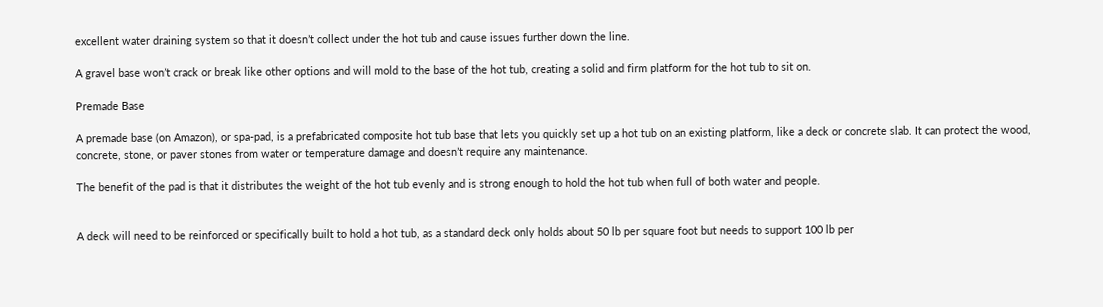excellent water draining system so that it doesn’t collect under the hot tub and cause issues further down the line.

A gravel base won’t crack or break like other options and will mold to the base of the hot tub, creating a solid and firm platform for the hot tub to sit on.

Premade Base

A premade base (on Amazon), or spa-pad, is a prefabricated composite hot tub base that lets you quickly set up a hot tub on an existing platform, like a deck or concrete slab. It can protect the wood, concrete, stone, or paver stones from water or temperature damage and doesn’t require any maintenance.

The benefit of the pad is that it distributes the weight of the hot tub evenly and is strong enough to hold the hot tub when full of both water and people.


A deck will need to be reinforced or specifically built to hold a hot tub, as a standard deck only holds about 50 lb per square foot but needs to support 100 lb per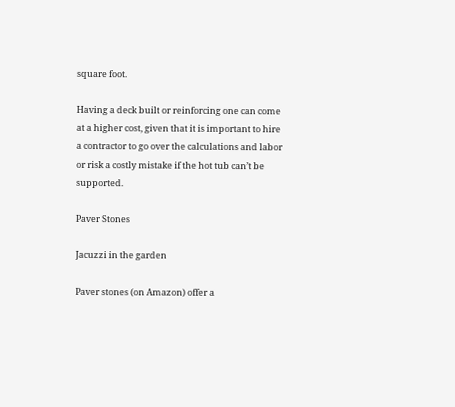square foot.

Having a deck built or reinforcing one can come at a higher cost, given that it is important to hire a contractor to go over the calculations and labor or risk a costly mistake if the hot tub can’t be supported.

Paver Stones

Jacuzzi in the garden

Paver stones (on Amazon) offer a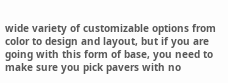wide variety of customizable options from color to design and layout, but if you are going with this form of base, you need to make sure you pick pavers with no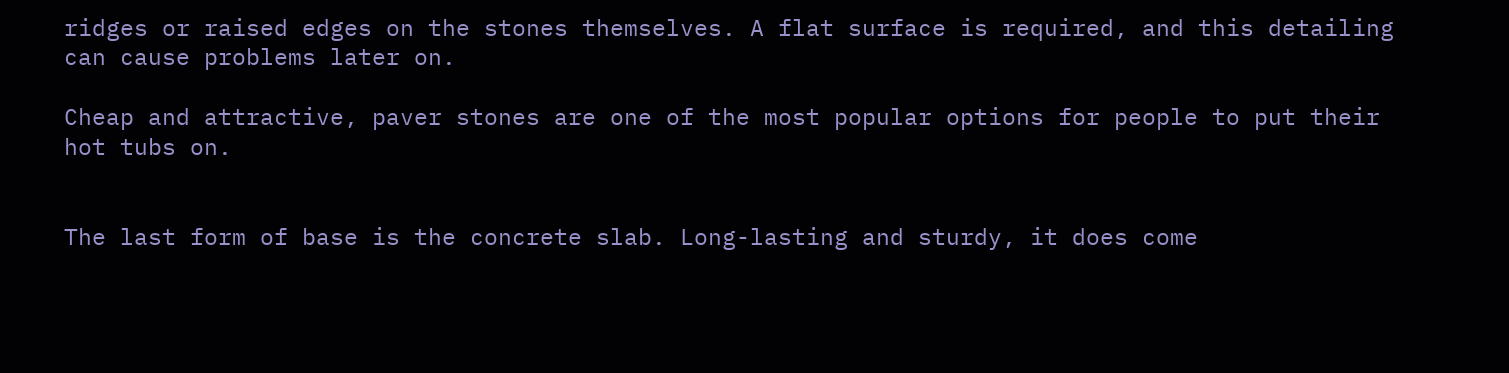ridges or raised edges on the stones themselves. A flat surface is required, and this detailing can cause problems later on.

Cheap and attractive, paver stones are one of the most popular options for people to put their hot tubs on.


The last form of base is the concrete slab. Long-lasting and sturdy, it does come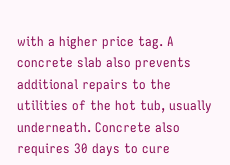with a higher price tag. A concrete slab also prevents additional repairs to the utilities of the hot tub, usually underneath. Concrete also requires 30 days to cure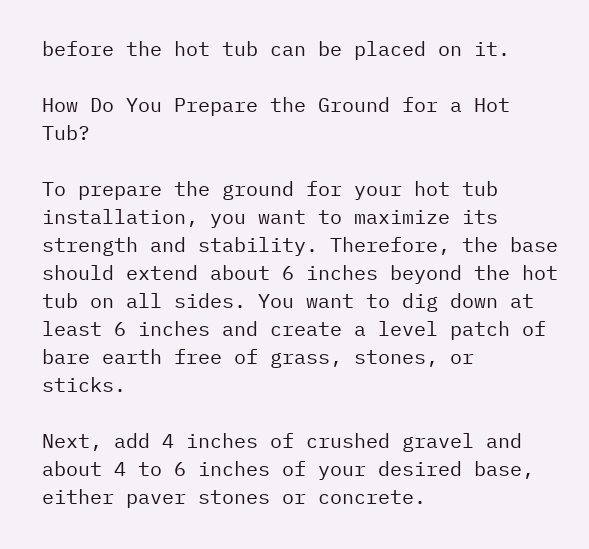before the hot tub can be placed on it.

How Do You Prepare the Ground for a Hot Tub?

To prepare the ground for your hot tub installation, you want to maximize its strength and stability. Therefore, the base should extend about 6 inches beyond the hot tub on all sides. You want to dig down at least 6 inches and create a level patch of bare earth free of grass, stones, or sticks.

Next, add 4 inches of crushed gravel and about 4 to 6 inches of your desired base, either paver stones or concrete.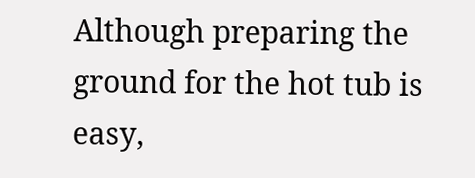Although preparing the ground for the hot tub is easy,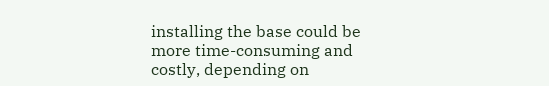installing the base could be more time-consuming and costly, depending on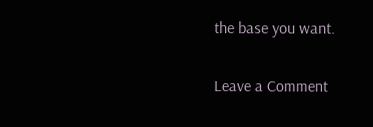the base you want.

Leave a Comment